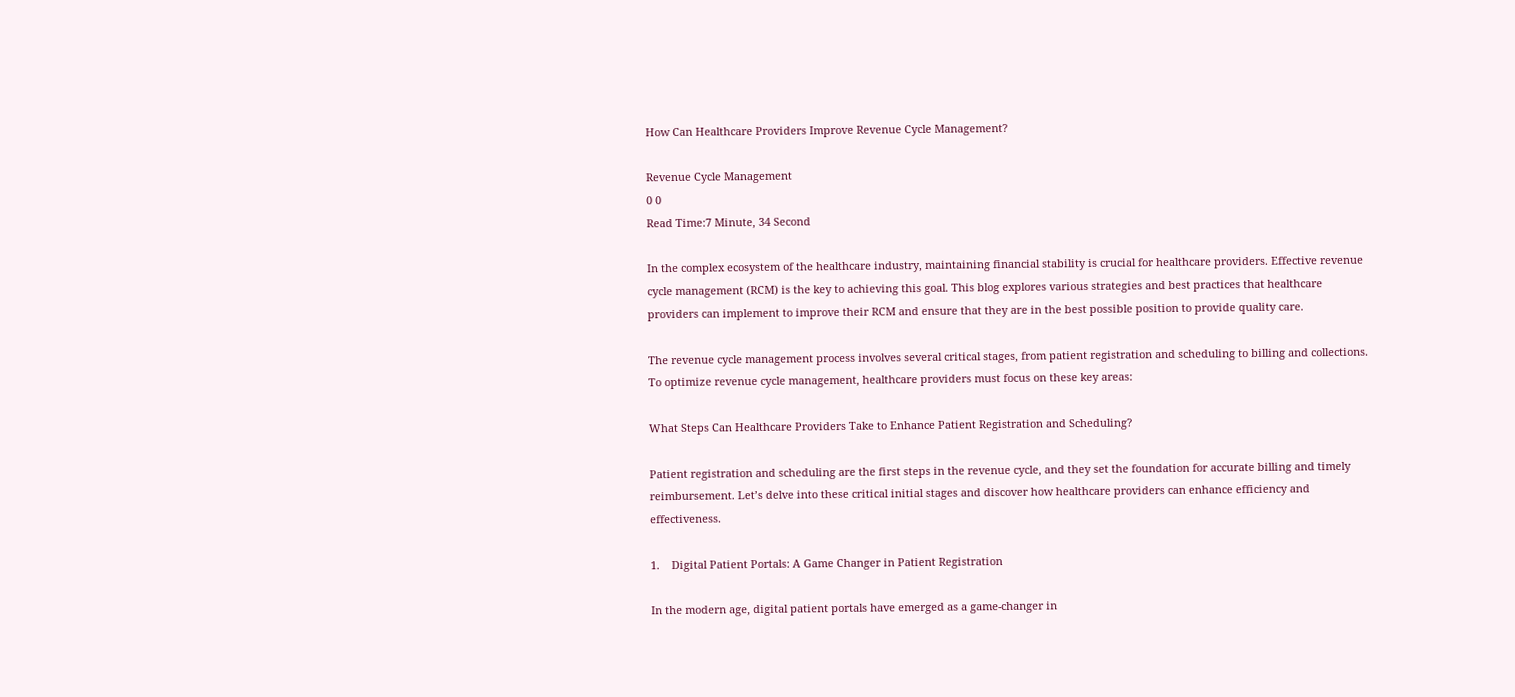How Can Healthcare Providers Improve Revenue Cycle Management?

Revenue Cycle Management
0 0
Read Time:7 Minute, 34 Second

In the complex ecosystem of the healthcare industry, maintaining financial stability is crucial for healthcare providers. Effective revenue cycle management (RCM) is the key to achieving this goal. This blog explores various strategies and best practices that healthcare providers can implement to improve their RCM and ensure that they are in the best possible position to provide quality care.

The revenue cycle management process involves several critical stages, from patient registration and scheduling to billing and collections. To optimize revenue cycle management, healthcare providers must focus on these key areas:

What Steps Can Healthcare Providers Take to Enhance Patient Registration and Scheduling?

Patient registration and scheduling are the first steps in the revenue cycle, and they set the foundation for accurate billing and timely reimbursement. Let’s delve into these critical initial stages and discover how healthcare providers can enhance efficiency and effectiveness.

1.    Digital Patient Portals: A Game Changer in Patient Registration

In the modern age, digital patient portals have emerged as a game-changer in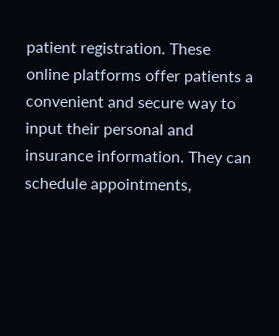patient registration. These online platforms offer patients a convenient and secure way to input their personal and insurance information. They can schedule appointments,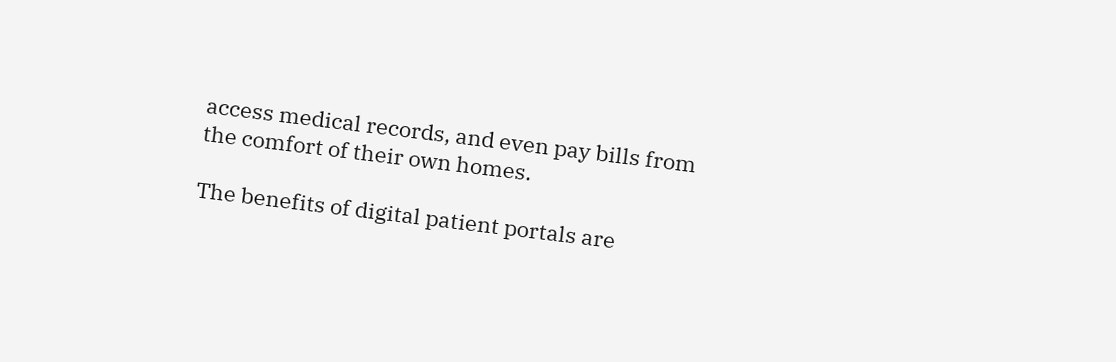access medical records, and even pay bills from the comfort of their own homes.

The benefits of digital patient portals are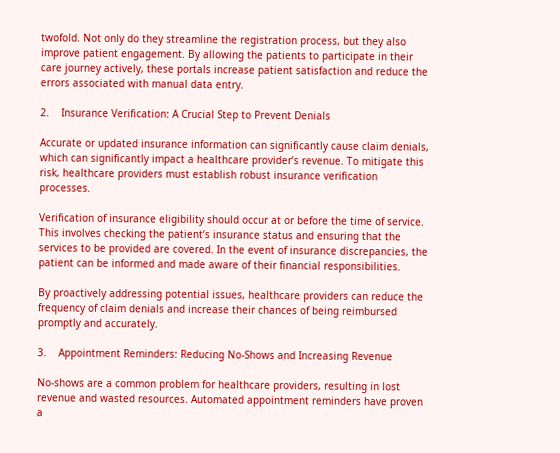twofold. Not only do they streamline the registration process, but they also improve patient engagement. By allowing the patients to participate in their care journey actively, these portals increase patient satisfaction and reduce the errors associated with manual data entry.

2.    Insurance Verification: A Crucial Step to Prevent Denials

Accurate or updated insurance information can significantly cause claim denials, which can significantly impact a healthcare provider’s revenue. To mitigate this risk, healthcare providers must establish robust insurance verification processes.

Verification of insurance eligibility should occur at or before the time of service. This involves checking the patient’s insurance status and ensuring that the services to be provided are covered. In the event of insurance discrepancies, the patient can be informed and made aware of their financial responsibilities.

By proactively addressing potential issues, healthcare providers can reduce the frequency of claim denials and increase their chances of being reimbursed promptly and accurately.

3.    Appointment Reminders: Reducing No-Shows and Increasing Revenue

No-shows are a common problem for healthcare providers, resulting in lost revenue and wasted resources. Automated appointment reminders have proven a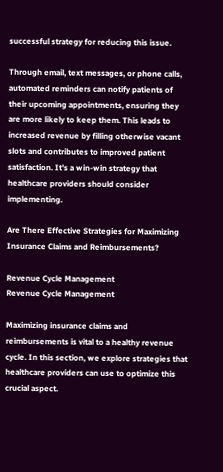successful strategy for reducing this issue.

Through email, text messages, or phone calls, automated reminders can notify patients of their upcoming appointments, ensuring they are more likely to keep them. This leads to increased revenue by filling otherwise vacant slots and contributes to improved patient satisfaction. It’s a win-win strategy that healthcare providers should consider implementing.

Are There Effective Strategies for Maximizing Insurance Claims and Reimbursements?

Revenue Cycle Management
Revenue Cycle Management

Maximizing insurance claims and reimbursements is vital to a healthy revenue cycle. In this section, we explore strategies that healthcare providers can use to optimize this crucial aspect.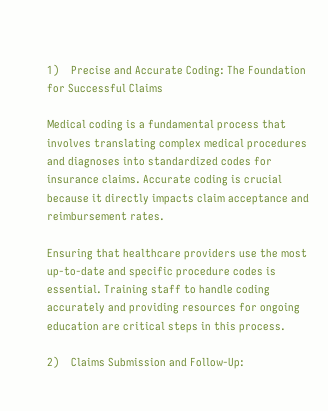1)    Precise and Accurate Coding: The Foundation for Successful Claims

Medical coding is a fundamental process that involves translating complex medical procedures and diagnoses into standardized codes for insurance claims. Accurate coding is crucial because it directly impacts claim acceptance and reimbursement rates.

Ensuring that healthcare providers use the most up-to-date and specific procedure codes is essential. Training staff to handle coding accurately and providing resources for ongoing education are critical steps in this process.

2)    Claims Submission and Follow-Up: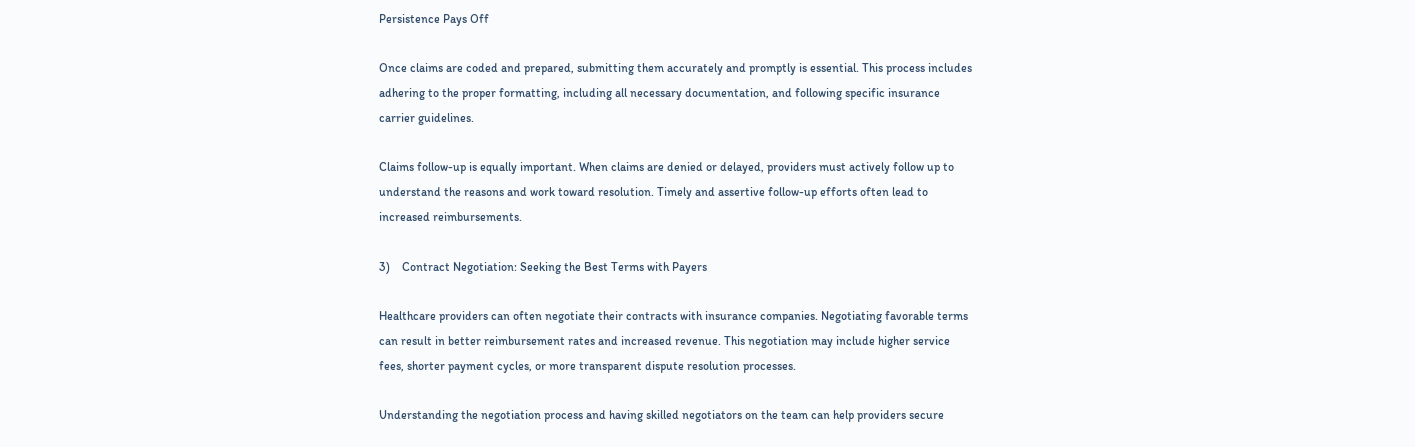Persistence Pays Off

Once claims are coded and prepared, submitting them accurately and promptly is essential. This process includes adhering to the proper formatting, including all necessary documentation, and following specific insurance carrier guidelines.

Claims follow-up is equally important. When claims are denied or delayed, providers must actively follow up to understand the reasons and work toward resolution. Timely and assertive follow-up efforts often lead to increased reimbursements.

3)    Contract Negotiation: Seeking the Best Terms with Payers

Healthcare providers can often negotiate their contracts with insurance companies. Negotiating favorable terms can result in better reimbursement rates and increased revenue. This negotiation may include higher service fees, shorter payment cycles, or more transparent dispute resolution processes.

Understanding the negotiation process and having skilled negotiators on the team can help providers secure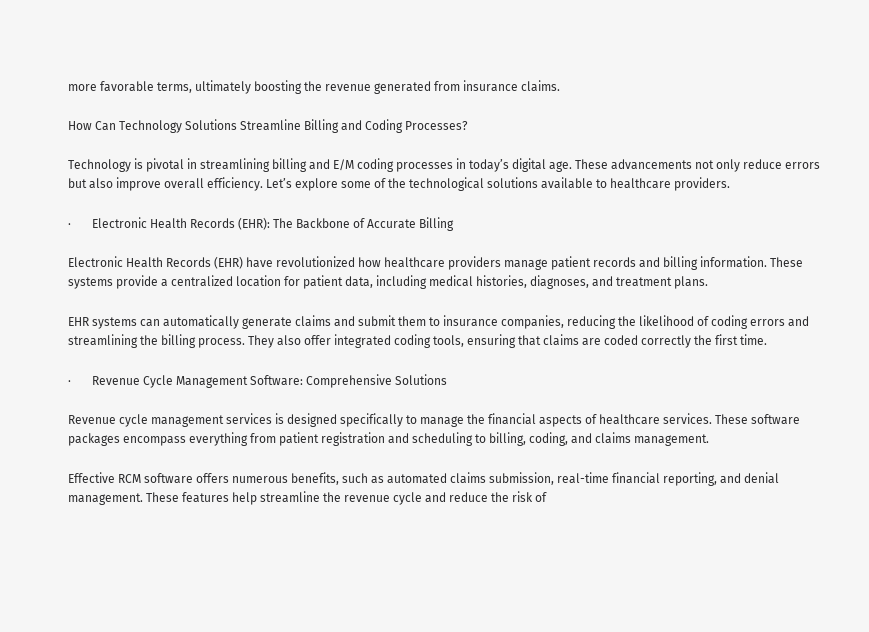more favorable terms, ultimately boosting the revenue generated from insurance claims.

How Can Technology Solutions Streamline Billing and Coding Processes?

Technology is pivotal in streamlining billing and E/M coding processes in today’s digital age. These advancements not only reduce errors but also improve overall efficiency. Let’s explore some of the technological solutions available to healthcare providers.

·       Electronic Health Records (EHR): The Backbone of Accurate Billing

Electronic Health Records (EHR) have revolutionized how healthcare providers manage patient records and billing information. These systems provide a centralized location for patient data, including medical histories, diagnoses, and treatment plans.

EHR systems can automatically generate claims and submit them to insurance companies, reducing the likelihood of coding errors and streamlining the billing process. They also offer integrated coding tools, ensuring that claims are coded correctly the first time.

·       Revenue Cycle Management Software: Comprehensive Solutions

Revenue cycle management services is designed specifically to manage the financial aspects of healthcare services. These software packages encompass everything from patient registration and scheduling to billing, coding, and claims management.

Effective RCM software offers numerous benefits, such as automated claims submission, real-time financial reporting, and denial management. These features help streamline the revenue cycle and reduce the risk of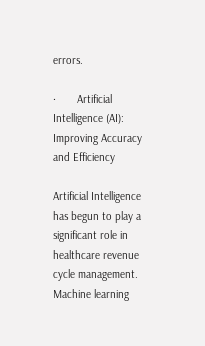errors.

·       Artificial Intelligence (AI): Improving Accuracy and Efficiency

Artificial Intelligence has begun to play a significant role in healthcare revenue cycle management. Machine learning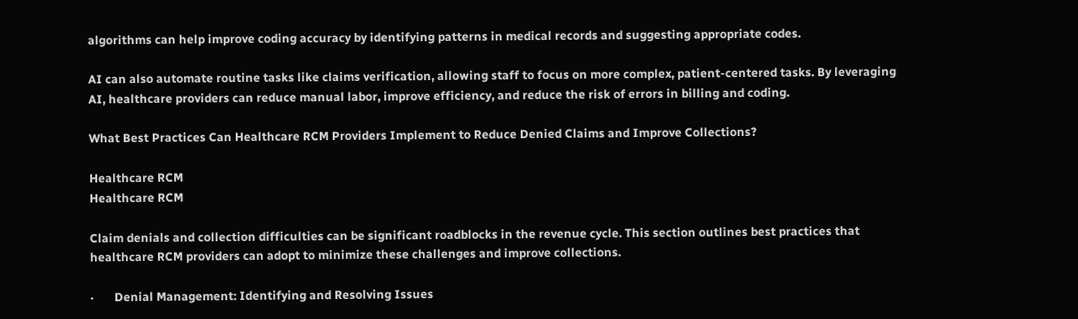algorithms can help improve coding accuracy by identifying patterns in medical records and suggesting appropriate codes.

AI can also automate routine tasks like claims verification, allowing staff to focus on more complex, patient-centered tasks. By leveraging AI, healthcare providers can reduce manual labor, improve efficiency, and reduce the risk of errors in billing and coding.

What Best Practices Can Healthcare RCM Providers Implement to Reduce Denied Claims and Improve Collections?

Healthcare RCM
Healthcare RCM

Claim denials and collection difficulties can be significant roadblocks in the revenue cycle. This section outlines best practices that healthcare RCM providers can adopt to minimize these challenges and improve collections.

·       Denial Management: Identifying and Resolving Issues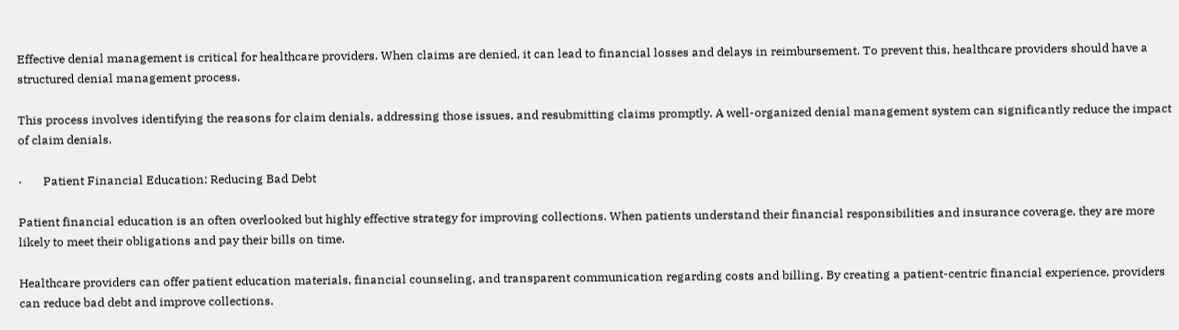Effective denial management is critical for healthcare providers. When claims are denied, it can lead to financial losses and delays in reimbursement. To prevent this, healthcare providers should have a structured denial management process.

This process involves identifying the reasons for claim denials, addressing those issues, and resubmitting claims promptly. A well-organized denial management system can significantly reduce the impact of claim denials.

·       Patient Financial Education: Reducing Bad Debt

Patient financial education is an often overlooked but highly effective strategy for improving collections. When patients understand their financial responsibilities and insurance coverage, they are more likely to meet their obligations and pay their bills on time.

Healthcare providers can offer patient education materials, financial counseling, and transparent communication regarding costs and billing. By creating a patient-centric financial experience, providers can reduce bad debt and improve collections.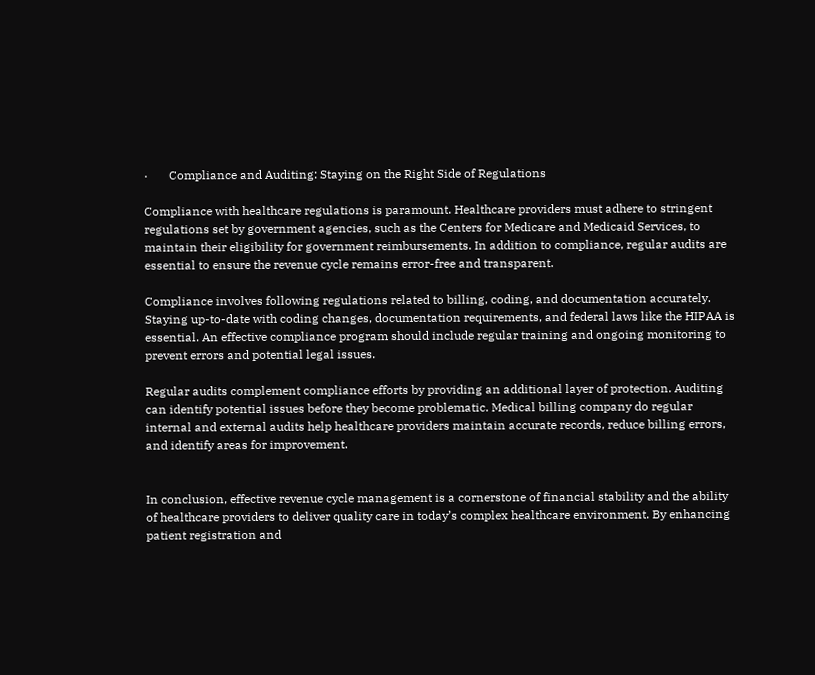·       Compliance and Auditing: Staying on the Right Side of Regulations

Compliance with healthcare regulations is paramount. Healthcare providers must adhere to stringent regulations set by government agencies, such as the Centers for Medicare and Medicaid Services, to maintain their eligibility for government reimbursements. In addition to compliance, regular audits are essential to ensure the revenue cycle remains error-free and transparent.

Compliance involves following regulations related to billing, coding, and documentation accurately. Staying up-to-date with coding changes, documentation requirements, and federal laws like the HIPAA is essential. An effective compliance program should include regular training and ongoing monitoring to prevent errors and potential legal issues.

Regular audits complement compliance efforts by providing an additional layer of protection. Auditing can identify potential issues before they become problematic. Medical billing company do regular internal and external audits help healthcare providers maintain accurate records, reduce billing errors, and identify areas for improvement.


In conclusion, effective revenue cycle management is a cornerstone of financial stability and the ability of healthcare providers to deliver quality care in today’s complex healthcare environment. By enhancing patient registration and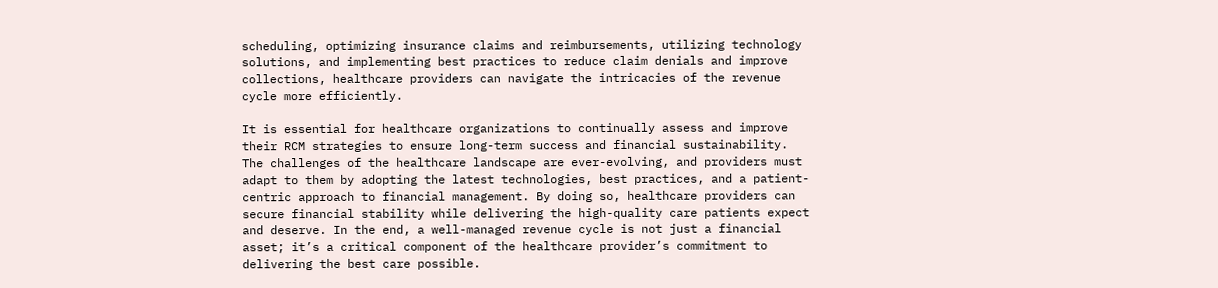scheduling, optimizing insurance claims and reimbursements, utilizing technology solutions, and implementing best practices to reduce claim denials and improve collections, healthcare providers can navigate the intricacies of the revenue cycle more efficiently.

It is essential for healthcare organizations to continually assess and improve their RCM strategies to ensure long-term success and financial sustainability. The challenges of the healthcare landscape are ever-evolving, and providers must adapt to them by adopting the latest technologies, best practices, and a patient-centric approach to financial management. By doing so, healthcare providers can secure financial stability while delivering the high-quality care patients expect and deserve. In the end, a well-managed revenue cycle is not just a financial asset; it’s a critical component of the healthcare provider’s commitment to delivering the best care possible.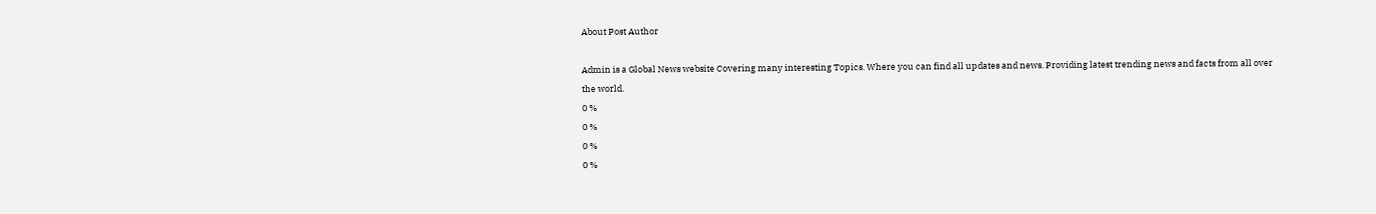About Post Author

Admin is a Global News website Covering many interesting Topics. Where you can find all updates and news. Providing latest trending news and facts from all over the world.
0 %
0 %
0 %
0 %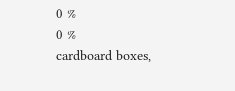0 %
0 %
cardboard boxes,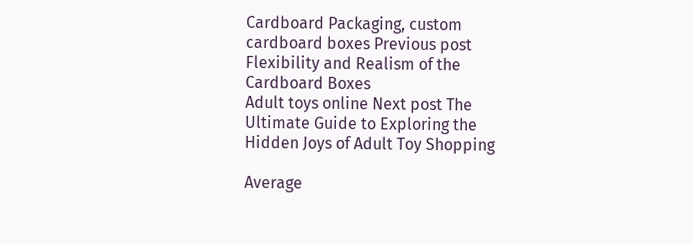Cardboard Packaging, custom cardboard boxes Previous post Flexibility and Realism of the Cardboard Boxes
Adult toys online Next post The Ultimate Guide to Exploring the Hidden Joys of Adult Toy Shopping

Average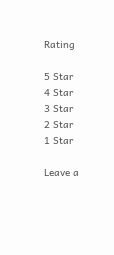Rating

5 Star
4 Star
3 Star
2 Star
1 Star

Leave a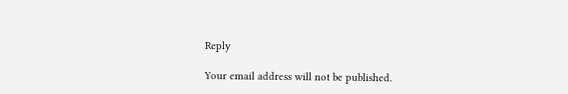Reply

Your email address will not be published.